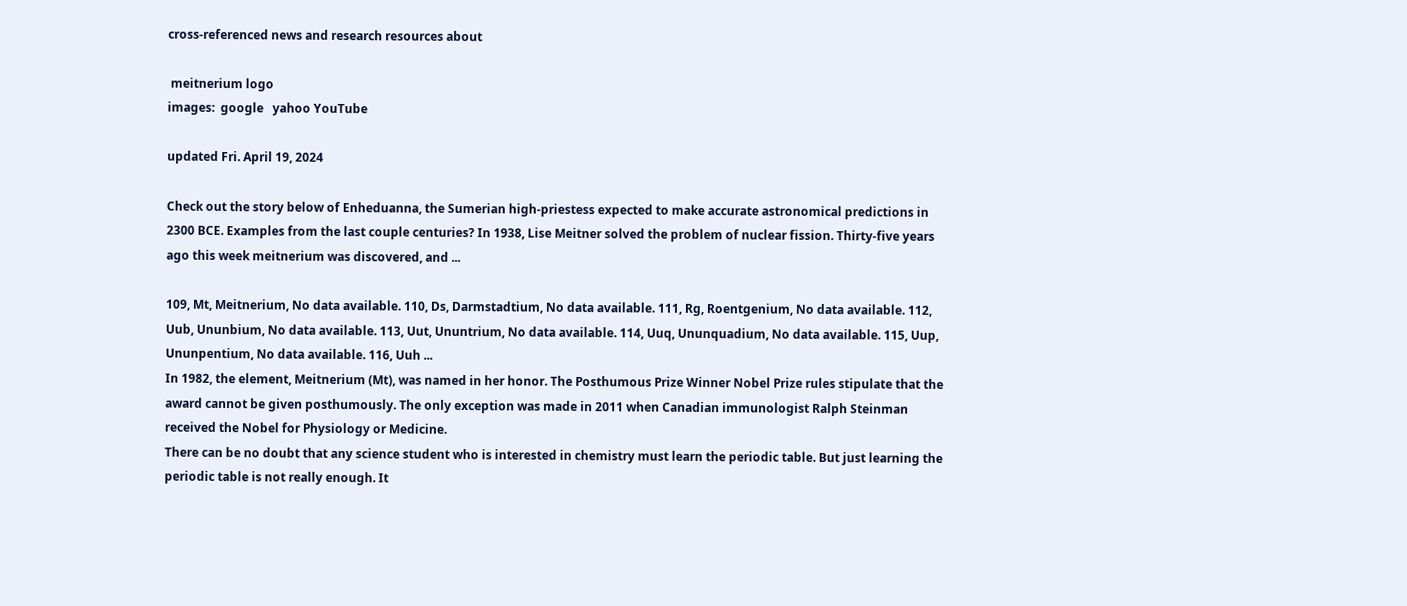cross-referenced news and research resources about

 meitnerium logo
images:  google   yahoo YouTube

updated Fri. April 19, 2024

Check out the story below of Enheduanna, the Sumerian high-priestess expected to make accurate astronomical predictions in 2300 BCE. Examples from the last couple centuries? In 1938, Lise Meitner solved the problem of nuclear fission. Thirty-five years ago this week meitnerium was discovered, and ...

109, Mt, Meitnerium, No data available. 110, Ds, Darmstadtium, No data available. 111, Rg, Roentgenium, No data available. 112, Uub, Ununbium, No data available. 113, Uut, Ununtrium, No data available. 114, Uuq, Ununquadium, No data available. 115, Uup, Ununpentium, No data available. 116, Uuh ...
In 1982, the element, Meitnerium (Mt), was named in her honor. The Posthumous Prize Winner Nobel Prize rules stipulate that the award cannot be given posthumously. The only exception was made in 2011 when Canadian immunologist Ralph Steinman received the Nobel for Physiology or Medicine.
There can be no doubt that any science student who is interested in chemistry must learn the periodic table. But just learning the periodic table is not really enough. It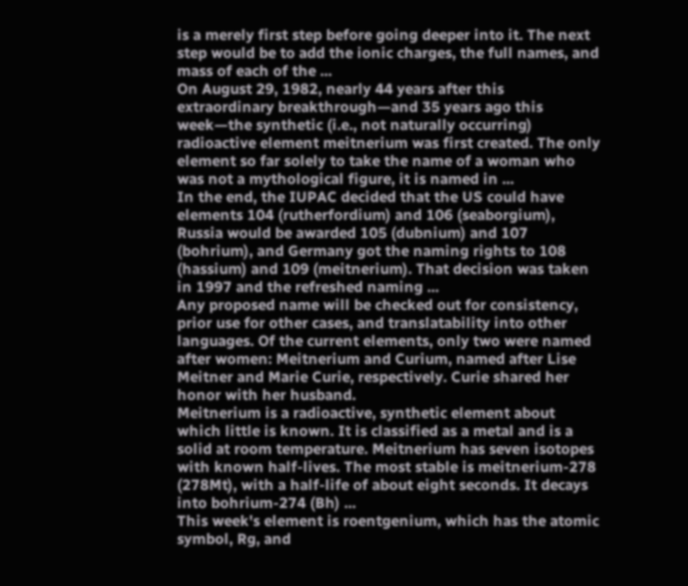is a merely first step before going deeper into it. The next step would be to add the ionic charges, the full names, and mass of each of the ...
On August 29, 1982, nearly 44 years after this extraordinary breakthrough—and 35 years ago this week—the synthetic (i.e., not naturally occurring) radioactive element meitnerium was first created. The only element so far solely to take the name of a woman who was not a mythological figure, it is named in ...
In the end, the IUPAC decided that the US could have elements 104 (rutherfordium) and 106 (seaborgium), Russia would be awarded 105 (dubnium) and 107 (bohrium), and Germany got the naming rights to 108 (hassium) and 109 (meitnerium). That decision was taken in 1997 and the refreshed naming ...
Any proposed name will be checked out for consistency, prior use for other cases, and translatability into other languages. Of the current elements, only two were named after women: Meitnerium and Curium, named after Lise Meitner and Marie Curie, respectively. Curie shared her honor with her husband.
Meitnerium is a radioactive, synthetic element about which little is known. It is classified as a metal and is a solid at room temperature. Meitnerium has seven isotopes with known half-lives. The most stable is meitnerium-278 (278Mt), with a half-life of about eight seconds. It decays into bohrium-274 (Bh) ...
This week's element is roentgenium, which has the atomic symbol, Rg, and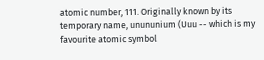atomic number, 111. Originally known by its temporary name, unununium (Uuu -- which is my favourite atomic symbol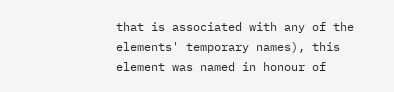that is associated with any of the elements' temporary names), this element was named in honour of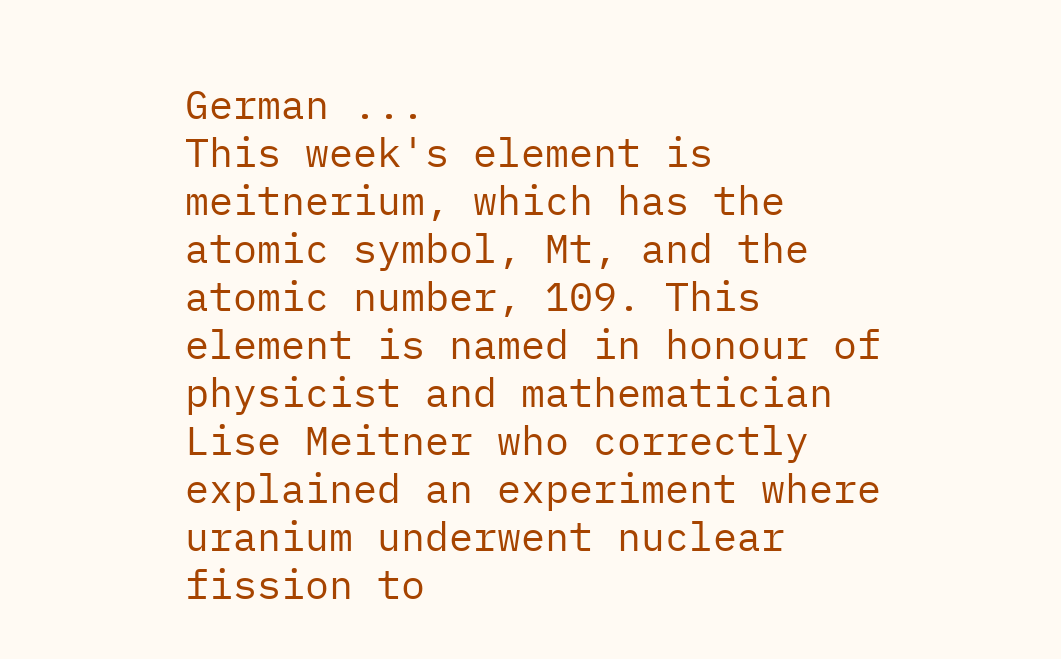German ...
This week's element is meitnerium, which has the atomic symbol, Mt, and the atomic number, 109. This element is named in honour of physicist and mathematician Lise Meitner who correctly explained an experiment where uranium underwent nuclear fission to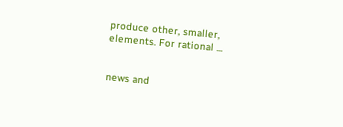produce other, smaller, elements. For rational ...


news and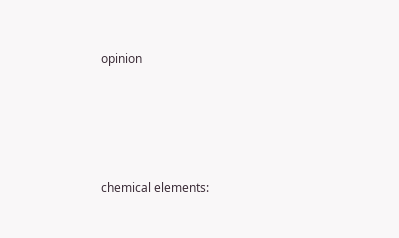opinion




chemical elements: